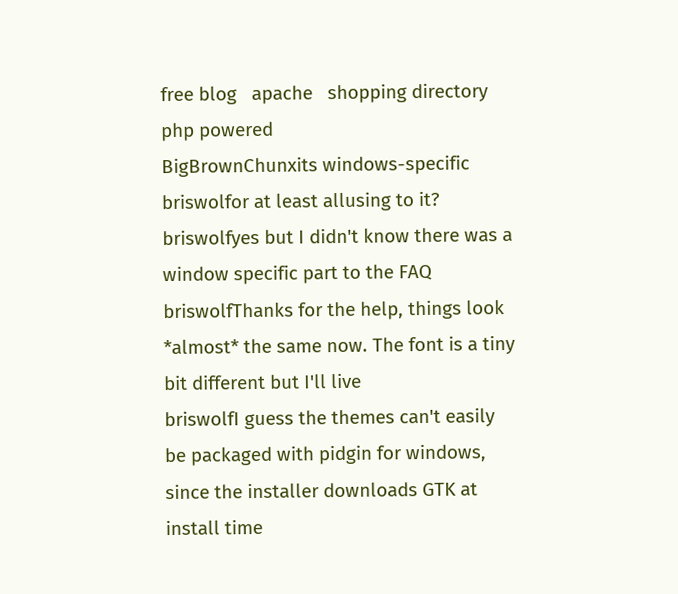free blog   apache   shopping directory   php powered
BigBrownChunxits windows-specific
briswolfor at least allusing to it?
briswolfyes but I didn't know there was a window specific part to the FAQ
briswolfThanks for the help, things look *almost* the same now. The font is a tiny bit different but I'll live
briswolfI guess the themes can't easily be packaged with pidgin for windows, since the installer downloads GTK at install time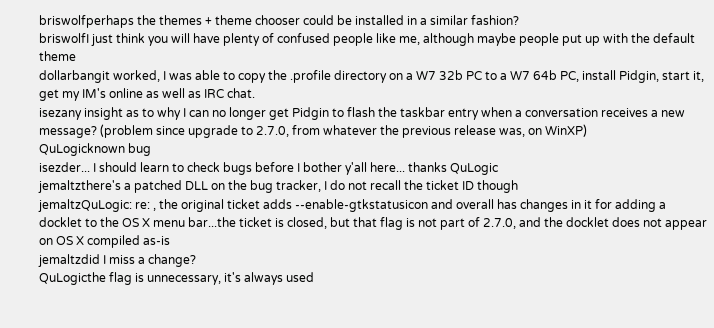briswolfperhaps the themes + theme chooser could be installed in a similar fashion?
briswolfI just think you will have plenty of confused people like me, although maybe people put up with the default theme
dollarbangit worked, I was able to copy the .profile directory on a W7 32b PC to a W7 64b PC, install Pidgin, start it, get my IM's online as well as IRC chat.
isezany insight as to why I can no longer get Pidgin to flash the taskbar entry when a conversation receives a new message? (problem since upgrade to 2.7.0, from whatever the previous release was, on WinXP)
QuLogicknown bug
isezder... I should learn to check bugs before I bother y'all here... thanks QuLogic
jemaltzthere's a patched DLL on the bug tracker, I do not recall the ticket ID though
jemaltzQuLogic: re: , the original ticket adds --enable-gtkstatusicon and overall has changes in it for adding a docklet to the OS X menu bar...the ticket is closed, but that flag is not part of 2.7.0, and the docklet does not appear on OS X compiled as-is
jemaltzdid I miss a change?
QuLogicthe flag is unnecessary, it's always used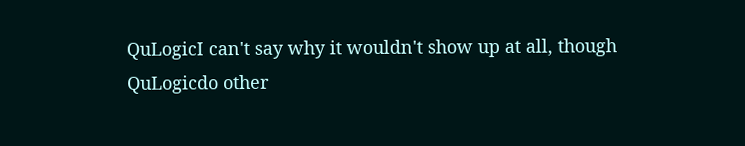QuLogicI can't say why it wouldn't show up at all, though
QuLogicdo other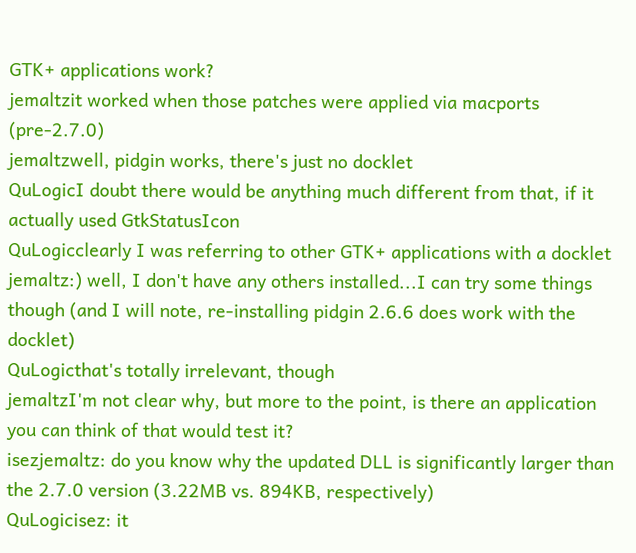GTK+ applications work?
jemaltzit worked when those patches were applied via macports (pre-2.7.0)
jemaltzwell, pidgin works, there's just no docklet
QuLogicI doubt there would be anything much different from that, if it actually used GtkStatusIcon
QuLogicclearly I was referring to other GTK+ applications with a docklet
jemaltz:) well, I don't have any others installed...I can try some things though (and I will note, re-installing pidgin 2.6.6 does work with the docklet)
QuLogicthat's totally irrelevant, though
jemaltzI'm not clear why, but more to the point, is there an application you can think of that would test it?
isezjemaltz: do you know why the updated DLL is significantly larger than the 2.7.0 version (3.22MB vs. 894KB, respectively)
QuLogicisez: it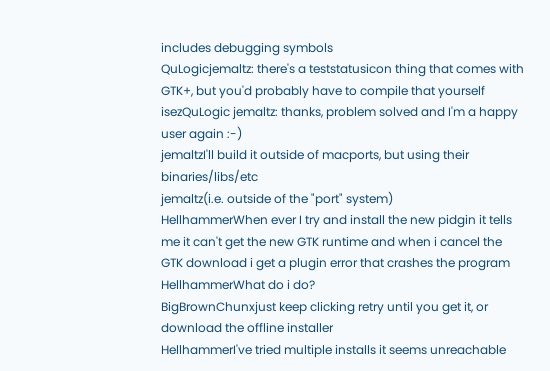includes debugging symbols
QuLogicjemaltz: there's a teststatusicon thing that comes with GTK+, but you'd probably have to compile that yourself
isezQuLogic jemaltz: thanks, problem solved and I'm a happy user again :-)
jemaltzI'll build it outside of macports, but using their binaries/libs/etc
jemaltz(i.e. outside of the "port" system)
HellhammerWhen ever I try and install the new pidgin it tells me it can't get the new GTK runtime and when i cancel the GTK download i get a plugin error that crashes the program
HellhammerWhat do i do?
BigBrownChunxjust keep clicking retry until you get it, or download the offline installer
HellhammerI've tried multiple installs it seems unreachable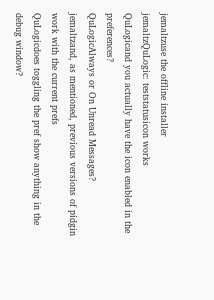jemaltzuse the offline installer
jemaltzQuLogic: teststatusicon works
QuLogicand you actually have the icon enabled in the preferences?
QuLogicAlways or On Unread Messages?
jemaltzand, as mentioned, previous versions of pidgin work with the current prefs
QuLogicdoes toggling the pref show anything in the debug window?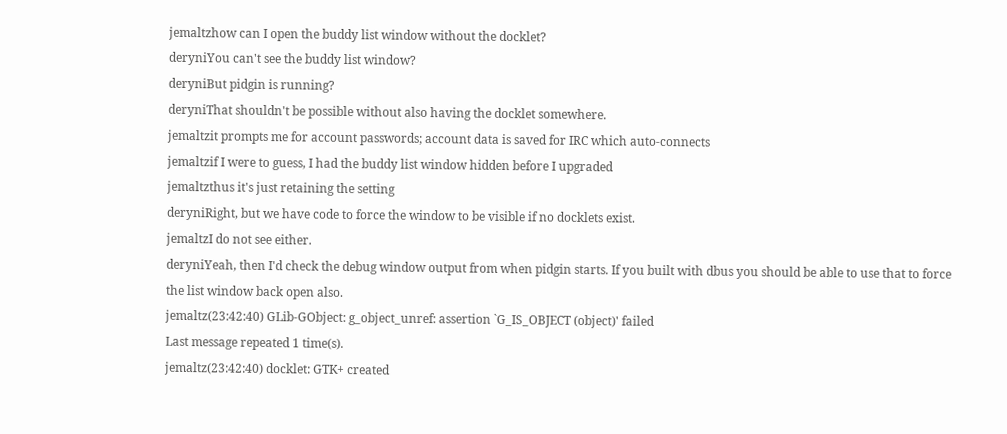jemaltzhow can I open the buddy list window without the docklet?
deryniYou can't see the buddy list window?
deryniBut pidgin is running?
deryniThat shouldn't be possible without also having the docklet somewhere.
jemaltzit prompts me for account passwords; account data is saved for IRC which auto-connects
jemaltzif I were to guess, I had the buddy list window hidden before I upgraded
jemaltzthus it's just retaining the setting
deryniRight, but we have code to force the window to be visible if no docklets exist.
jemaltzI do not see either.
deryniYeah, then I'd check the debug window output from when pidgin starts. If you built with dbus you should be able to use that to force the list window back open also.
jemaltz(23:42:40) GLib-GObject: g_object_unref: assertion `G_IS_OBJECT (object)' failed
Last message repeated 1 time(s).
jemaltz(23:42:40) docklet: GTK+ created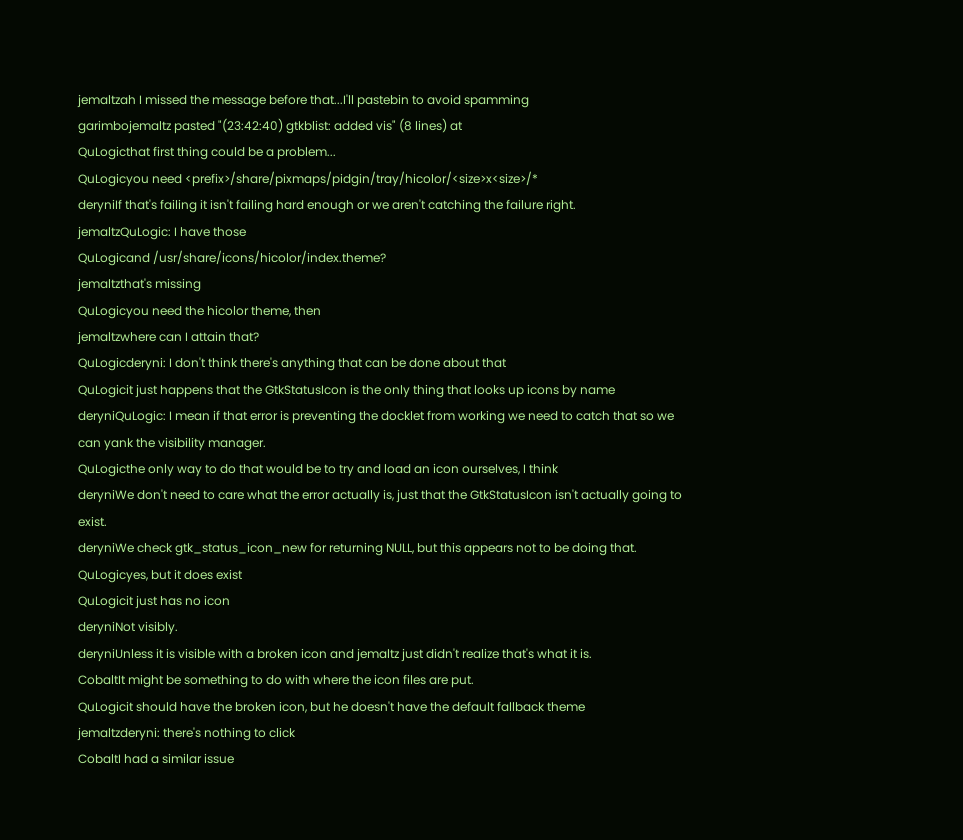jemaltzah I missed the message before that...I'll pastebin to avoid spamming
garimbojemaltz pasted "(23:42:40) gtkblist: added vis" (8 lines) at
QuLogicthat first thing could be a problem...
QuLogicyou need <prefix>/share/pixmaps/pidgin/tray/hicolor/<size>x<size>/*
deryniIf that's failing it isn't failing hard enough or we aren't catching the failure right.
jemaltzQuLogic: I have those
QuLogicand /usr/share/icons/hicolor/index.theme?
jemaltzthat's missing
QuLogicyou need the hicolor theme, then
jemaltzwhere can I attain that?
QuLogicderyni: I don't think there's anything that can be done about that
QuLogicit just happens that the GtkStatusIcon is the only thing that looks up icons by name
deryniQuLogic: I mean if that error is preventing the docklet from working we need to catch that so we can yank the visibility manager.
QuLogicthe only way to do that would be to try and load an icon ourselves, I think
deryniWe don't need to care what the error actually is, just that the GtkStatusIcon isn't actually going to exist.
deryniWe check gtk_status_icon_new for returning NULL, but this appears not to be doing that.
QuLogicyes, but it does exist
QuLogicit just has no icon
deryniNot visibly.
deryniUnless it is visible with a broken icon and jemaltz just didn't realize that's what it is.
CobaltIt might be something to do with where the icon files are put.
QuLogicit should have the broken icon, but he doesn't have the default fallback theme
jemaltzderyni: there's nothing to click
CobaltI had a similar issue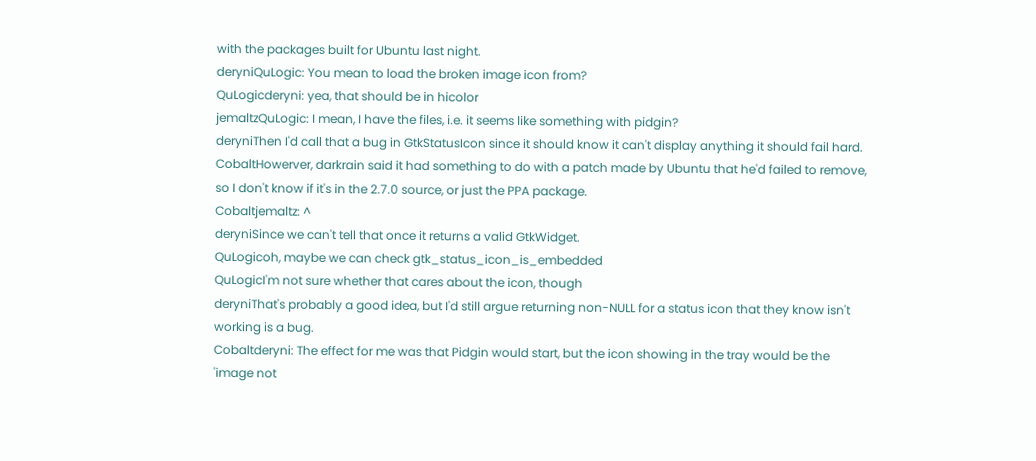with the packages built for Ubuntu last night.
deryniQuLogic: You mean to load the broken image icon from?
QuLogicderyni: yea, that should be in hicolor
jemaltzQuLogic: I mean, I have the files, i.e. it seems like something with pidgin?
deryniThen I'd call that a bug in GtkStatusIcon since it should know it can't display anything it should fail hard.
CobaltHowerver, darkrain said it had something to do with a patch made by Ubuntu that he'd failed to remove, so I don't know if it's in the 2.7.0 source, or just the PPA package.
Cobaltjemaltz: ^
deryniSince we can't tell that once it returns a valid GtkWidget.
QuLogicoh, maybe we can check gtk_status_icon_is_embedded
QuLogicI'm not sure whether that cares about the icon, though
deryniThat's probably a good idea, but I'd still argue returning non-NULL for a status icon that they know isn't working is a bug.
Cobaltderyni: The effect for me was that Pidgin would start, but the icon showing in the tray would be the 'image not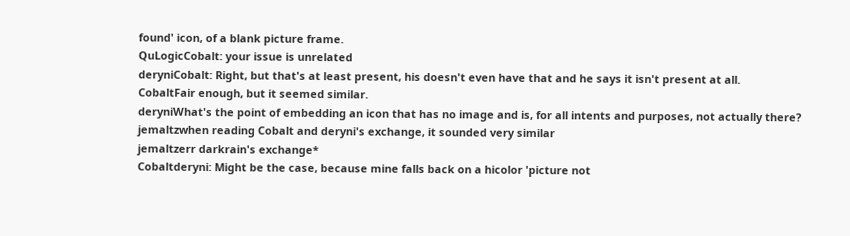found' icon, of a blank picture frame.
QuLogicCobalt: your issue is unrelated
deryniCobalt: Right, but that's at least present, his doesn't even have that and he says it isn't present at all.
CobaltFair enough, but it seemed similar.
deryniWhat's the point of embedding an icon that has no image and is, for all intents and purposes, not actually there?
jemaltzwhen reading Cobalt and deryni's exchange, it sounded very similar
jemaltzerr darkrain's exchange*
Cobaltderyni: Might be the case, because mine falls back on a hicolor 'picture not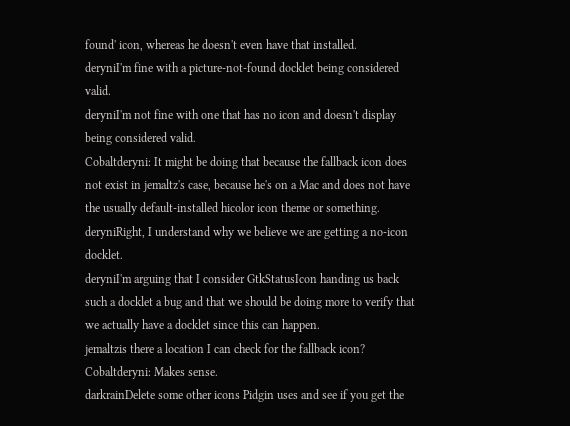found' icon, whereas he doesn't even have that installed.
deryniI'm fine with a picture-not-found docklet being considered valid.
deryniI'm not fine with one that has no icon and doesn't display being considered valid.
Cobaltderyni: It might be doing that because the fallback icon does not exist in jemaltz's case, because he's on a Mac and does not have the usually default-installed hicolor icon theme or something.
deryniRight, I understand why we believe we are getting a no-icon docklet.
deryniI'm arguing that I consider GtkStatusIcon handing us back such a docklet a bug and that we should be doing more to verify that we actually have a docklet since this can happen.
jemaltzis there a location I can check for the fallback icon?
Cobaltderyni: Makes sense.
darkrainDelete some other icons Pidgin uses and see if you get the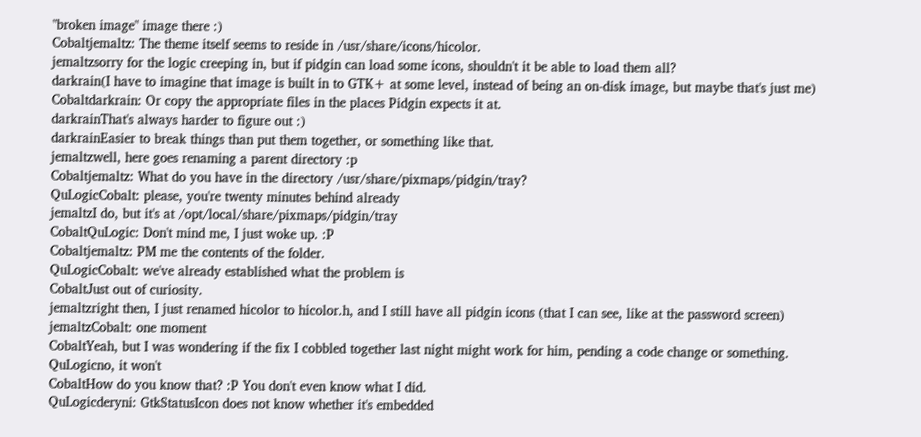"broken image" image there :)
Cobaltjemaltz: The theme itself seems to reside in /usr/share/icons/hicolor.
jemaltzsorry for the logic creeping in, but if pidgin can load some icons, shouldn't it be able to load them all?
darkrain(I have to imagine that image is built in to GTK+ at some level, instead of being an on-disk image, but maybe that's just me)
Cobaltdarkrain: Or copy the appropriate files in the places Pidgin expects it at.
darkrainThat's always harder to figure out :)
darkrainEasier to break things than put them together, or something like that.
jemaltzwell, here goes renaming a parent directory :p
Cobaltjemaltz: What do you have in the directory /usr/share/pixmaps/pidgin/tray?
QuLogicCobalt: please, you're twenty minutes behind already
jemaltzI do, but it's at /opt/local/share/pixmaps/pidgin/tray
CobaltQuLogic: Don't mind me, I just woke up. :P
Cobaltjemaltz: PM me the contents of the folder.
QuLogicCobalt: we've already established what the problem is
CobaltJust out of curiosity.
jemaltzright then, I just renamed hicolor to hicolor.h, and I still have all pidgin icons (that I can see, like at the password screen)
jemaltzCobalt: one moment
CobaltYeah, but I was wondering if the fix I cobbled together last night might work for him, pending a code change or something.
QuLogicno, it won't
CobaltHow do you know that? :P You don't even know what I did.
QuLogicderyni: GtkStatusIcon does not know whether it's embedded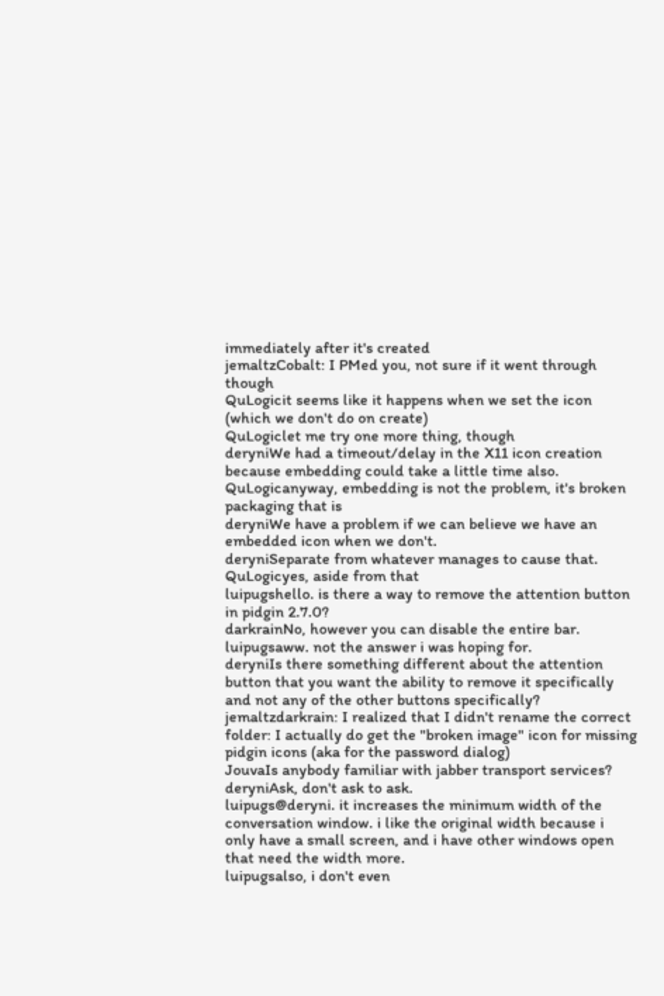immediately after it's created
jemaltzCobalt: I PMed you, not sure if it went through though
QuLogicit seems like it happens when we set the icon (which we don't do on create)
QuLogiclet me try one more thing, though
deryniWe had a timeout/delay in the X11 icon creation because embedding could take a little time also.
QuLogicanyway, embedding is not the problem, it's broken packaging that is
deryniWe have a problem if we can believe we have an embedded icon when we don't.
deryniSeparate from whatever manages to cause that.
QuLogicyes, aside from that
luipugshello. is there a way to remove the attention button in pidgin 2.7.0?
darkrainNo, however you can disable the entire bar.
luipugsaww. not the answer i was hoping for.
deryniIs there something different about the attention button that you want the ability to remove it specifically and not any of the other buttons specifically?
jemaltzdarkrain: I realized that I didn't rename the correct folder: I actually do get the "broken image" icon for missing pidgin icons (aka for the password dialog)
JouvaIs anybody familiar with jabber transport services?
deryniAsk, don't ask to ask.
luipugs@deryni. it increases the minimum width of the conversation window. i like the original width because i only have a small screen, and i have other windows open that need the width more.
luipugsalso, i don't even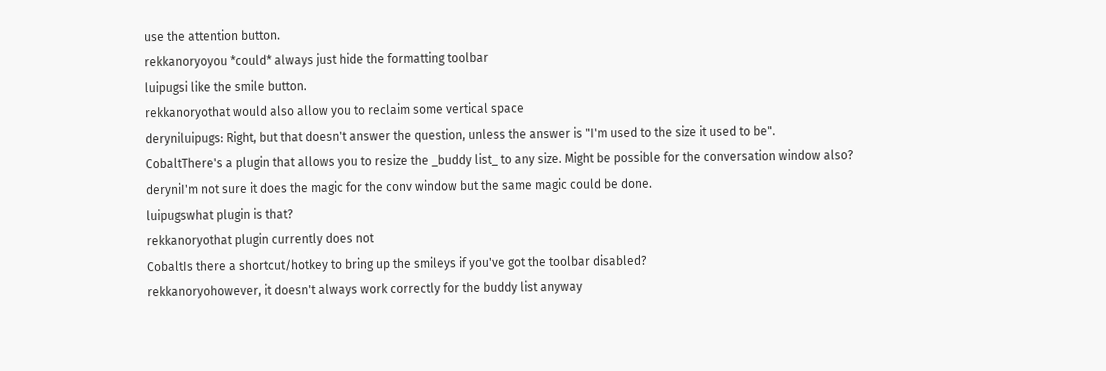use the attention button.
rekkanoryoyou *could* always just hide the formatting toolbar
luipugsi like the smile button.
rekkanoryothat would also allow you to reclaim some vertical space
deryniluipugs: Right, but that doesn't answer the question, unless the answer is "I'm used to the size it used to be".
CobaltThere's a plugin that allows you to resize the _buddy list_ to any size. Might be possible for the conversation window also?
deryniI'm not sure it does the magic for the conv window but the same magic could be done.
luipugswhat plugin is that?
rekkanoryothat plugin currently does not
CobaltIs there a shortcut/hotkey to bring up the smileys if you've got the toolbar disabled?
rekkanoryohowever, it doesn't always work correctly for the buddy list anyway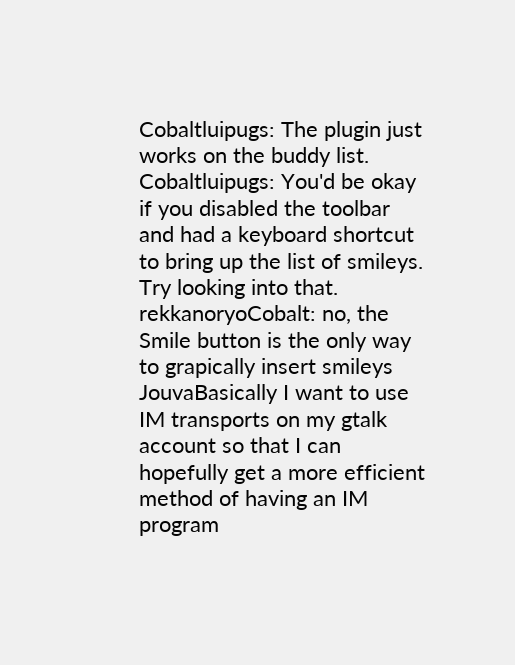Cobaltluipugs: The plugin just works on the buddy list.
Cobaltluipugs: You'd be okay if you disabled the toolbar and had a keyboard shortcut to bring up the list of smileys. Try looking into that.
rekkanoryoCobalt: no, the Smile button is the only way to grapically insert smileys
JouvaBasically I want to use IM transports on my gtalk account so that I can hopefully get a more efficient method of having an IM program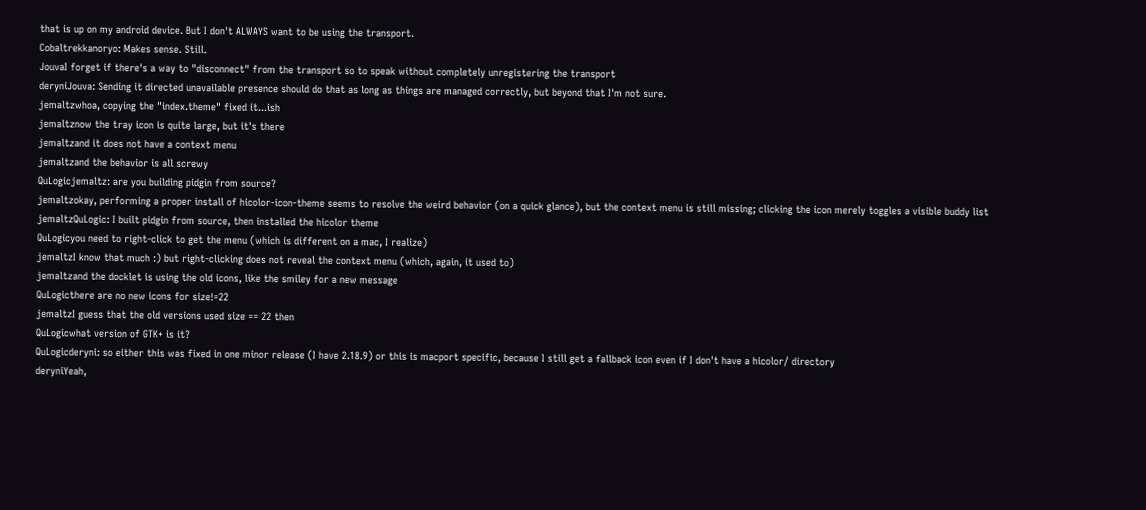that is up on my android device. But I don't ALWAYS want to be using the transport.
Cobaltrekkanoryo: Makes sense. Still.
JouvaI forget if there's a way to "disconnect" from the transport so to speak without completely unregistering the transport
deryniJouva: Sending it directed unavailable presence should do that as long as things are managed correctly, but beyond that I'm not sure.
jemaltzwhoa, copying the "index.theme" fixed it...ish
jemaltznow the tray icon is quite large, but it's there
jemaltzand it does not have a context menu
jemaltzand the behavior is all screwy
QuLogicjemaltz: are you building pidgin from source?
jemaltzokay, performing a proper install of hicolor-icon-theme seems to resolve the weird behavior (on a quick glance), but the context menu is still missing; clicking the icon merely toggles a visible buddy list
jemaltzQuLogic: I built pidgin from source, then installed the hicolor theme
QuLogicyou need to right-click to get the menu (which is different on a mac, I realize)
jemaltzI know that much :) but right-clicking does not reveal the context menu (which, again, it used to)
jemaltzand the docklet is using the old icons, like the smiley for a new message
QuLogicthere are no new icons for size!=22
jemaltzI guess that the old versions used size == 22 then
QuLogicwhat version of GTK+ is it?
QuLogicderyni: so either this was fixed in one minor release (I have 2.18.9) or this is macport specific, because I still get a fallback icon even if I don't have a hicolor/ directory
deryniYeah,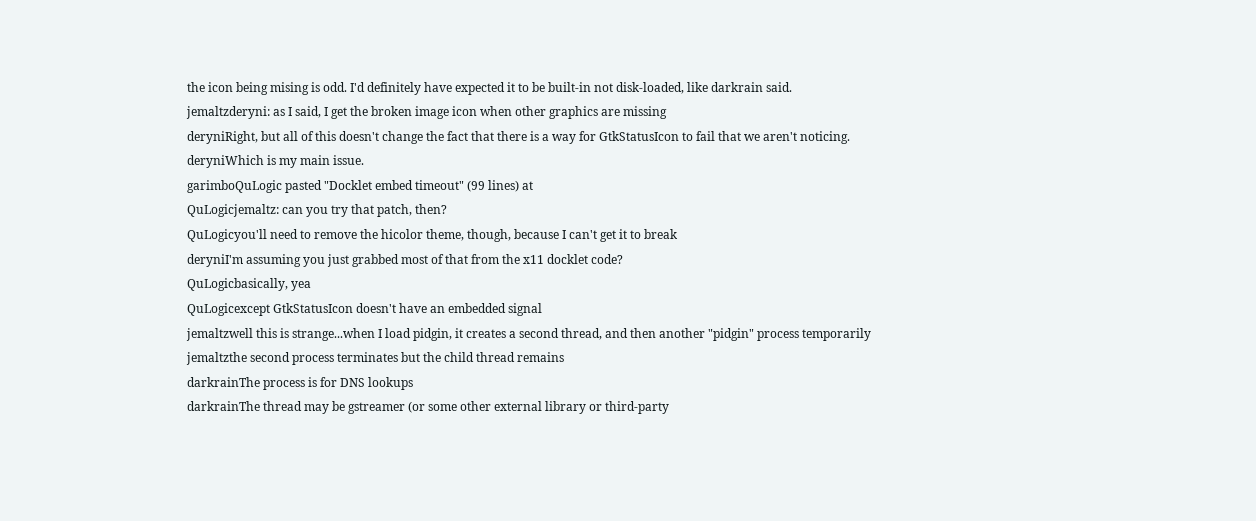the icon being mising is odd. I'd definitely have expected it to be built-in not disk-loaded, like darkrain said.
jemaltzderyni: as I said, I get the broken image icon when other graphics are missing
deryniRight, but all of this doesn't change the fact that there is a way for GtkStatusIcon to fail that we aren't noticing.
deryniWhich is my main issue.
garimboQuLogic pasted "Docklet embed timeout" (99 lines) at
QuLogicjemaltz: can you try that patch, then?
QuLogicyou'll need to remove the hicolor theme, though, because I can't get it to break
deryniI'm assuming you just grabbed most of that from the x11 docklet code?
QuLogicbasically, yea
QuLogicexcept GtkStatusIcon doesn't have an embedded signal
jemaltzwell this is strange...when I load pidgin, it creates a second thread, and then another "pidgin" process temporarily
jemaltzthe second process terminates but the child thread remains
darkrainThe process is for DNS lookups
darkrainThe thread may be gstreamer (or some other external library or third-party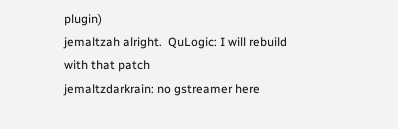plugin)
jemaltzah alright.  QuLogic: I will rebuild with that patch
jemaltzdarkrain: no gstreamer here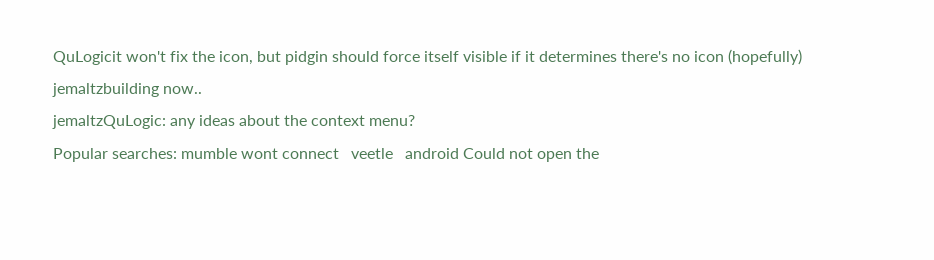QuLogicit won't fix the icon, but pidgin should force itself visible if it determines there's no icon (hopefully)
jemaltzbuilding now..
jemaltzQuLogic: any ideas about the context menu?
Popular searches: mumble wont connect   veetle   android Could not open the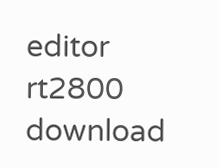editor   rt2800 download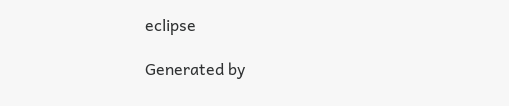eclipse

Generated by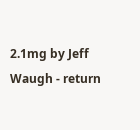2.1mg by Jeff Waugh - return